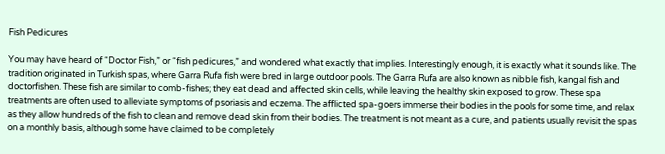Fish Pedicures

You may have heard of “Doctor Fish,” or “fish pedicures,” and wondered what exactly that implies. Interestingly enough, it is exactly what it sounds like. The tradition originated in Turkish spas, where Garra Rufa fish were bred in large outdoor pools. The Garra Rufa are also known as nibble fish, kangal fish and doctorfishen. These fish are similar to comb-fishes; they eat dead and affected skin cells, while leaving the healthy skin exposed to grow. These spa treatments are often used to alleviate symptoms of psoriasis and eczema. The afflicted spa-goers immerse their bodies in the pools for some time, and relax as they allow hundreds of the fish to clean and remove dead skin from their bodies. The treatment is not meant as a cure, and patients usually revisit the spas on a monthly basis, although some have claimed to be completely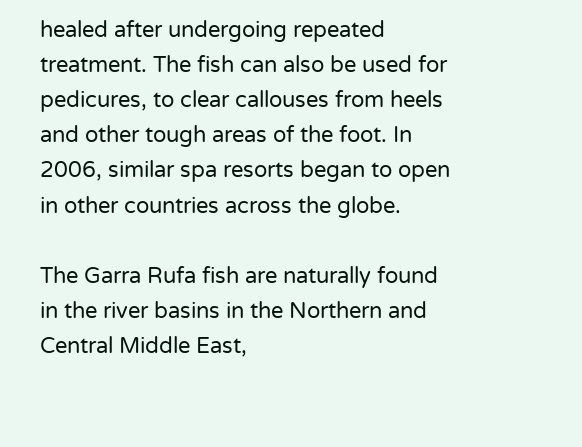healed after undergoing repeated treatment. The fish can also be used for pedicures, to clear callouses from heels and other tough areas of the foot. In 2006, similar spa resorts began to open in other countries across the globe.

The Garra Rufa fish are naturally found in the river basins in the Northern and Central Middle East,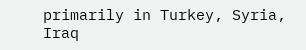primarily in Turkey, Syria, Iraq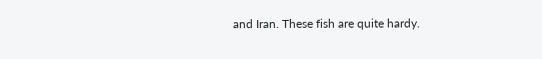and Iran. These fish are quite hardy.